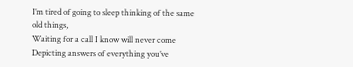I’m tired of going to sleep thinking of the same old things,
Waiting for a call I know will never come
Depicting answers of everything you’ve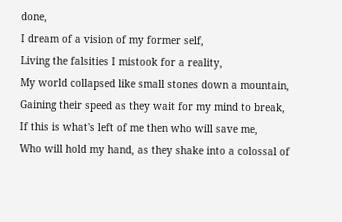done,
I dream of a vision of my former self,
Living the falsities I mistook for a reality,
My world collapsed like small stones down a mountain,
Gaining their speed as they wait for my mind to break,
If this is what's left of me then who will save me,
Who will hold my hand, as they shake into a colossal of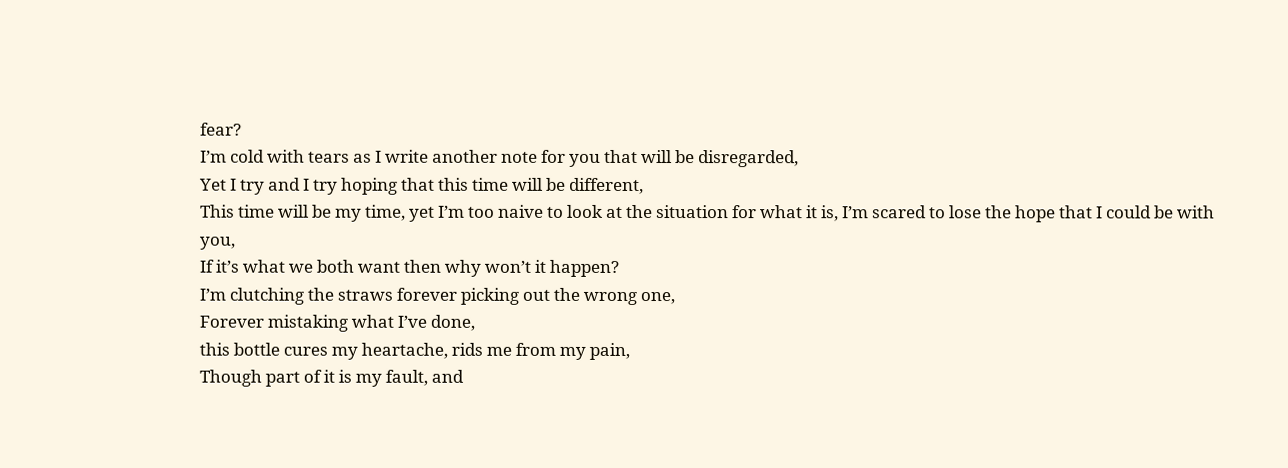fear?
I’m cold with tears as I write another note for you that will be disregarded,
Yet I try and I try hoping that this time will be different,
This time will be my time, yet I’m too naive to look at the situation for what it is, I’m scared to lose the hope that I could be with you,
If it’s what we both want then why won’t it happen?
I’m clutching the straws forever picking out the wrong one,
Forever mistaking what I’ve done,
this bottle cures my heartache, rids me from my pain,
Though part of it is my fault, and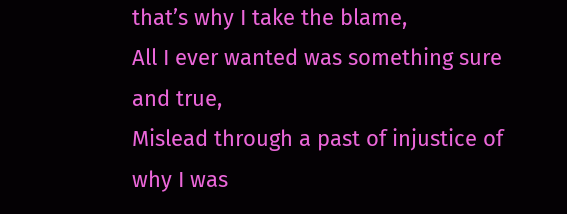that’s why I take the blame,
All I ever wanted was something sure and true,
Mislead through a past of injustice of why I was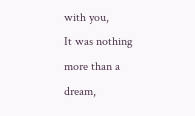with you,
It was nothing more than a dream,